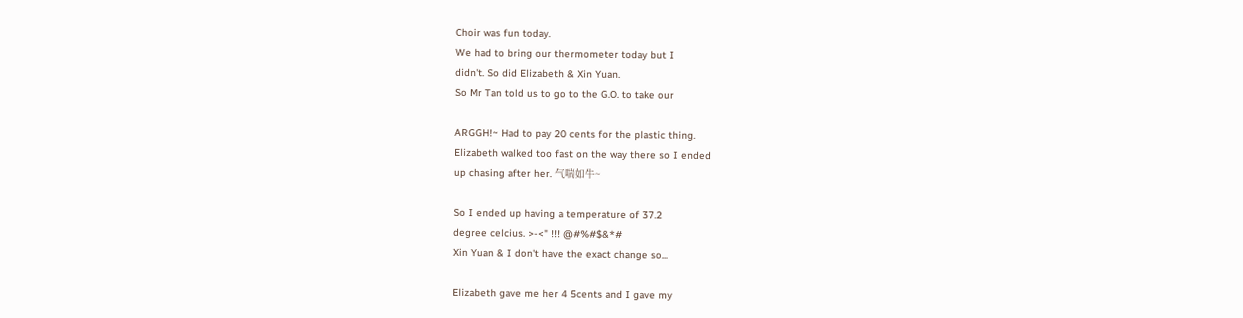Choir was fun today.
We had to bring our thermometer today but I
didn't. So did Elizabeth & Xin Yuan.
So Mr Tan told us to go to the G.O. to take our

ARGGH!~ Had to pay 20 cents for the plastic thing.
Elizabeth walked too fast on the way there so I ended
up chasing after her. 气喘如牛~

So I ended up having a temperature of 37.2
degree celcius. >-<" !!! @#%#$&*#
Xin Yuan & I don't have the exact change so...

Elizabeth gave me her 4 5cents and I gave my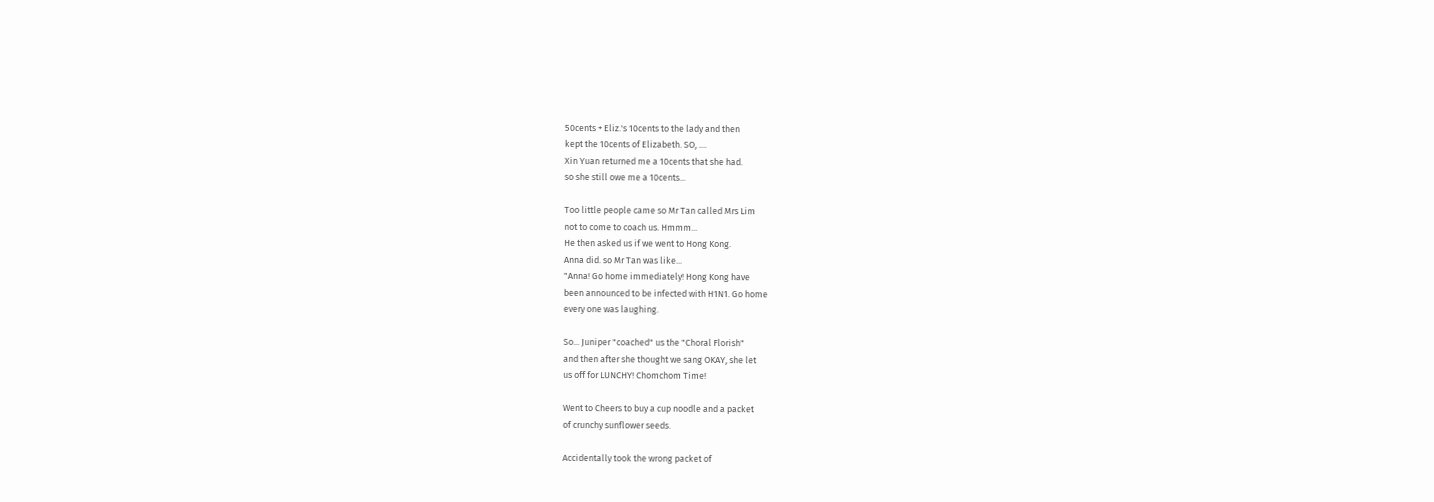50cents + Eliz.'s 10cents to the lady and then
kept the 10cents of Elizabeth. SO, ....
Xin Yuan returned me a 10cents that she had.
so she still owe me a 10cents...

Too little people came so Mr Tan called Mrs Lim
not to come to coach us. Hmmm...
He then asked us if we went to Hong Kong.
Anna did. so Mr Tan was like...
"Anna! Go home immediately! Hong Kong have
been announced to be infected with H1N1. Go home
every one was laughing.

So... Juniper "coached" us the "Choral Florish"
and then after she thought we sang OKAY, she let
us off for LUNCHY! Chomchom Time!

Went to Cheers to buy a cup noodle and a packet
of crunchy sunflower seeds.

Accidentally took the wrong packet of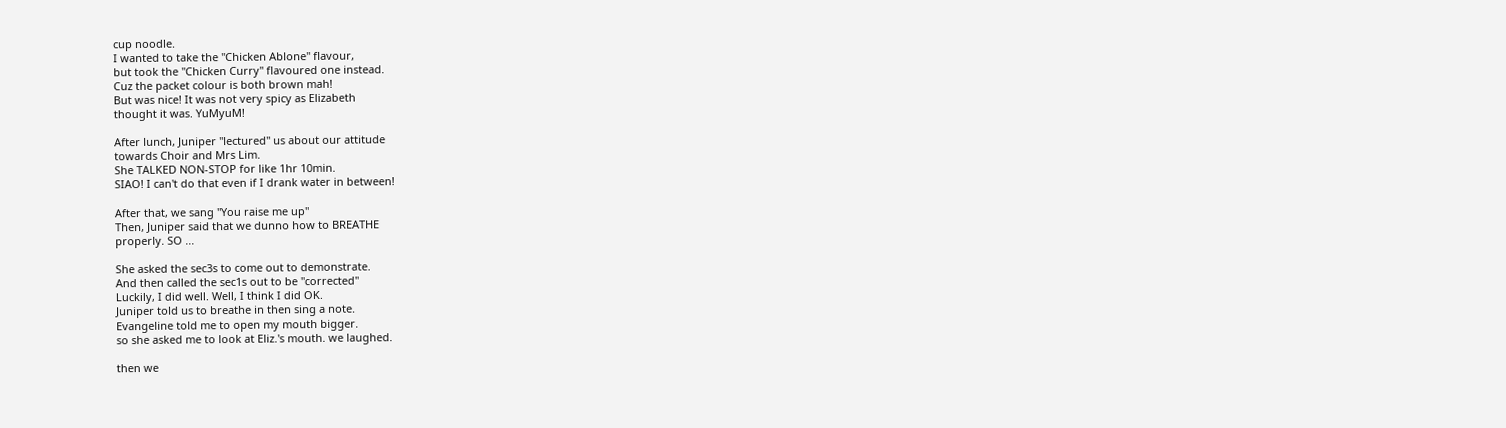cup noodle.
I wanted to take the "Chicken Ablone" flavour,
but took the "Chicken Curry" flavoured one instead.
Cuz the packet colour is both brown mah!
But was nice! It was not very spicy as Elizabeth
thought it was. YuMyuM!

After lunch, Juniper "lectured" us about our attitude
towards Choir and Mrs Lim.
She TALKED NON-STOP for like 1hr 10min.
SIAO! I can't do that even if I drank water in between!

After that, we sang "You raise me up"
Then, Juniper said that we dunno how to BREATHE
properly. SO ...

She asked the sec3s to come out to demonstrate.
And then called the sec1s out to be "corrected"
Luckily, I did well. Well, I think I did OK.
Juniper told us to breathe in then sing a note.
Evangeline told me to open my mouth bigger.
so she asked me to look at Eliz.'s mouth. we laughed.

then we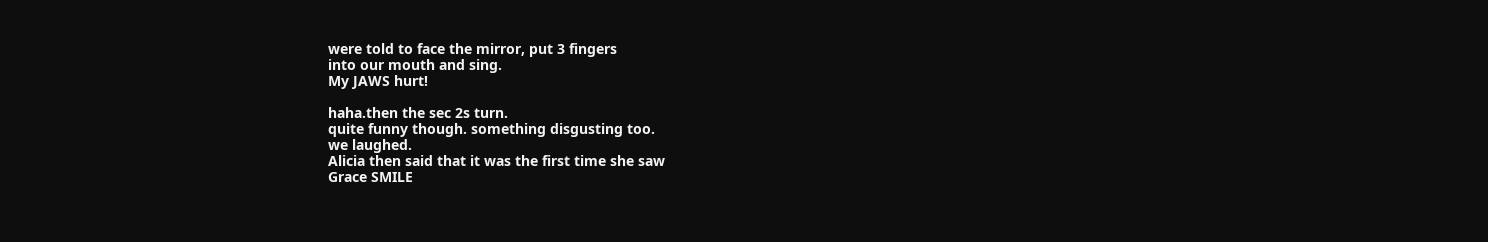were told to face the mirror, put 3 fingers
into our mouth and sing.
My JAWS hurt!

haha.then the sec 2s turn.
quite funny though. something disgusting too.
we laughed.
Alicia then said that it was the first time she saw
Grace SMILE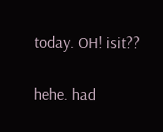today. OH! isit??

hehe. had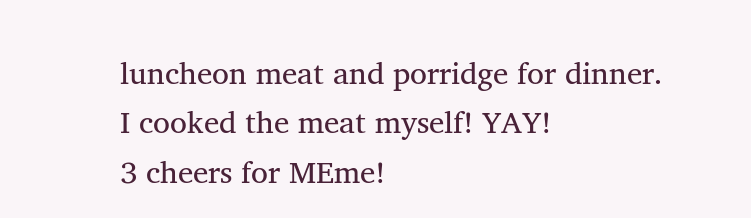luncheon meat and porridge for dinner.
I cooked the meat myself! YAY!
3 cheers for MEme!